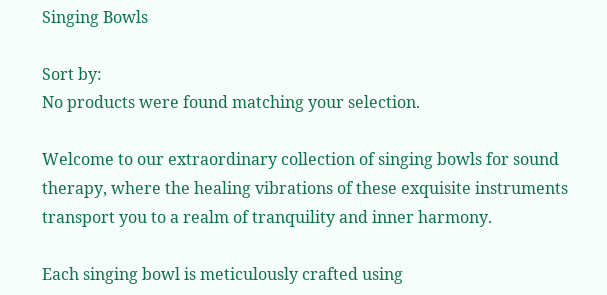Singing Bowls

Sort by:
No products were found matching your selection.

Welcome to our extraordinary collection of singing bowls for sound therapy, where the healing vibrations of these exquisite instruments transport you to a realm of tranquility and inner harmony.

Each singing bowl is meticulously crafted using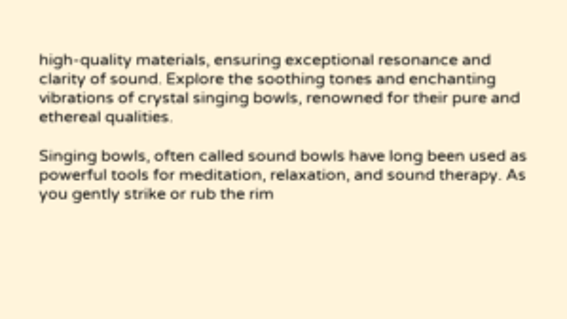high-quality materials, ensuring exceptional resonance and clarity of sound. Explore the soothing tones and enchanting vibrations of crystal singing bowls, renowned for their pure and ethereal qualities.

Singing bowls, often called sound bowls have long been used as powerful tools for meditation, relaxation, and sound therapy. As you gently strike or rub the rim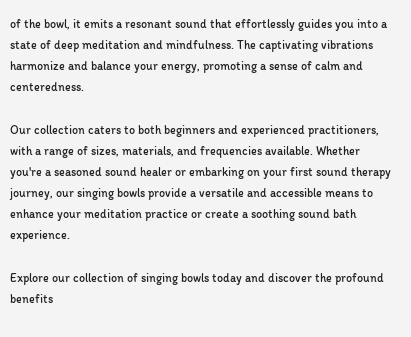of the bowl, it emits a resonant sound that effortlessly guides you into a state of deep meditation and mindfulness. The captivating vibrations harmonize and balance your energy, promoting a sense of calm and centeredness.

Our collection caters to both beginners and experienced practitioners, with a range of sizes, materials, and frequencies available. Whether you're a seasoned sound healer or embarking on your first sound therapy journey, our singing bowls provide a versatile and accessible means to enhance your meditation practice or create a soothing sound bath experience.

Explore our collection of singing bowls today and discover the profound benefits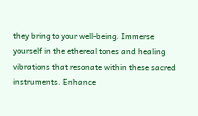they bring to your well-being. Immerse yourself in the ethereal tones and healing vibrations that resonate within these sacred instruments. Enhance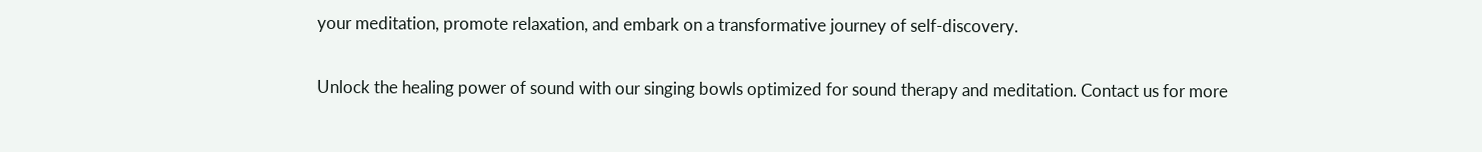your meditation, promote relaxation, and embark on a transformative journey of self-discovery.

Unlock the healing power of sound with our singing bowls optimized for sound therapy and meditation. Contact us for more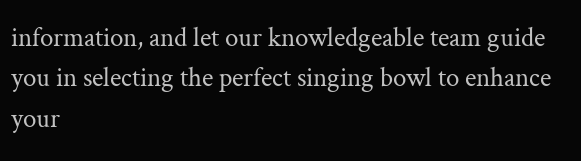information, and let our knowledgeable team guide you in selecting the perfect singing bowl to enhance your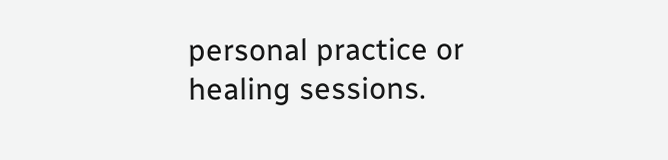personal practice or healing sessions.